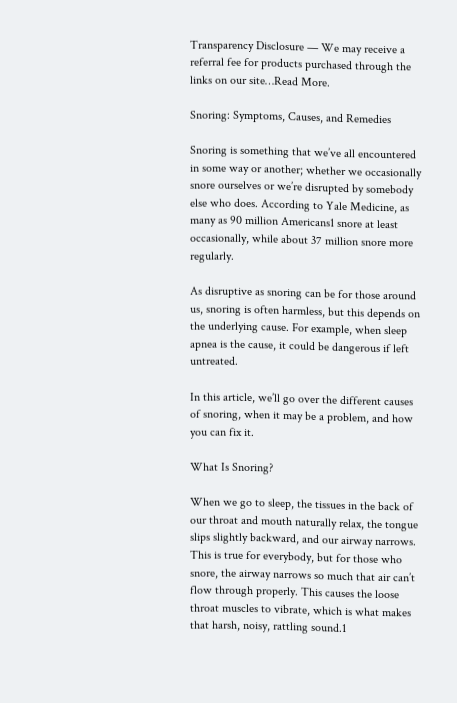Transparency Disclosure — We may receive a referral fee for products purchased through the links on our site…Read More.

Snoring: Symptoms, Causes, and Remedies

Snoring is something that we’ve all encountered in some way or another; whether we occasionally snore ourselves or we’re disrupted by somebody else who does. According to Yale Medicine, as many as 90 million Americans1 snore at least occasionally, while about 37 million snore more regularly.

As disruptive as snoring can be for those around us, snoring is often harmless, but this depends on the underlying cause. For example, when sleep apnea is the cause, it could be dangerous if left untreated.

In this article, we’ll go over the different causes of snoring, when it may be a problem, and how you can fix it.

What Is Snoring?

When we go to sleep, the tissues in the back of our throat and mouth naturally relax, the tongue slips slightly backward, and our airway narrows. This is true for everybody, but for those who snore, the airway narrows so much that air can’t flow through properly. This causes the loose throat muscles to vibrate, which is what makes that harsh, noisy, rattling sound.1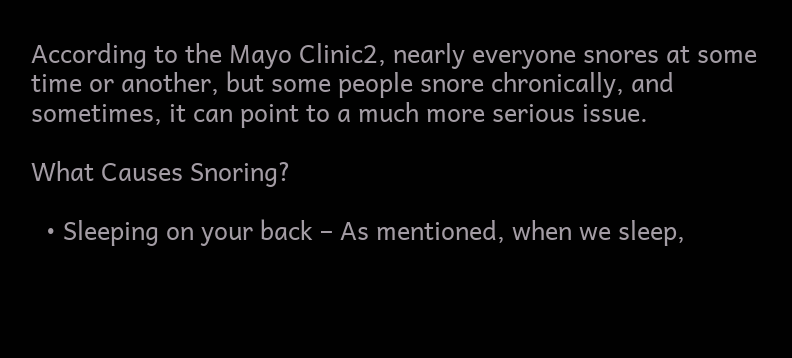According to the Mayo Clinic2, nearly everyone snores at some time or another, but some people snore chronically, and sometimes, it can point to a much more serious issue.

What Causes Snoring?

  • Sleeping on your back – As mentioned, when we sleep,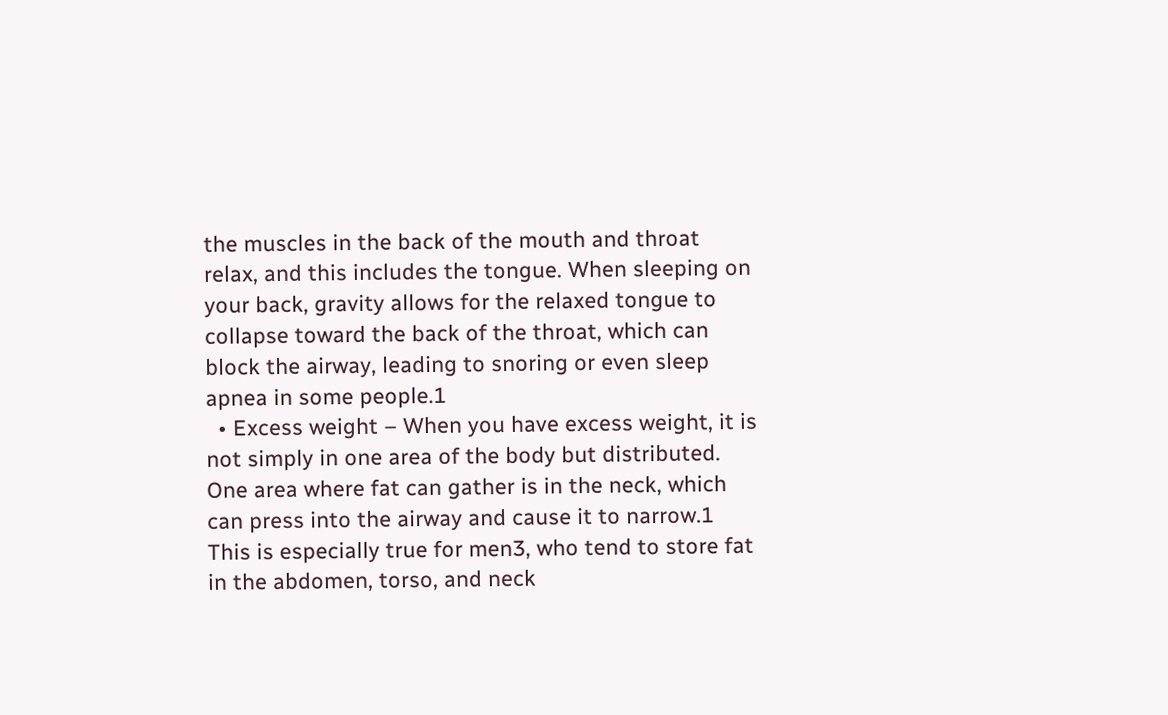the muscles in the back of the mouth and throat relax, and this includes the tongue. When sleeping on your back, gravity allows for the relaxed tongue to collapse toward the back of the throat, which can block the airway, leading to snoring or even sleep apnea in some people.1
  • Excess weight – When you have excess weight, it is not simply in one area of the body but distributed. One area where fat can gather is in the neck, which can press into the airway and cause it to narrow.1 This is especially true for men3, who tend to store fat in the abdomen, torso, and neck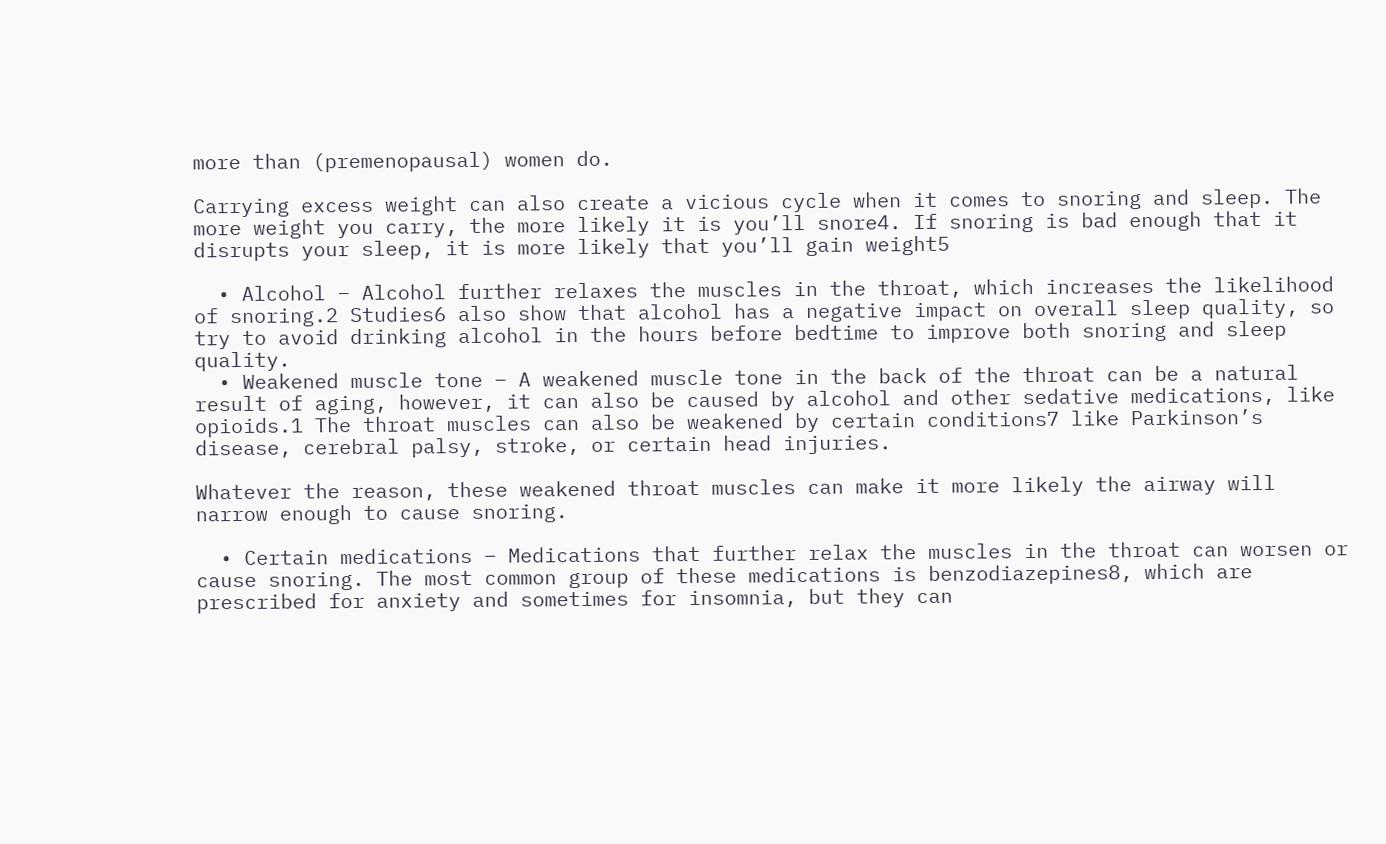more than (premenopausal) women do.

Carrying excess weight can also create a vicious cycle when it comes to snoring and sleep. The more weight you carry, the more likely it is you’ll snore4. If snoring is bad enough that it disrupts your sleep, it is more likely that you’ll gain weight5

  • Alcohol – Alcohol further relaxes the muscles in the throat, which increases the likelihood of snoring.2 Studies6 also show that alcohol has a negative impact on overall sleep quality, so try to avoid drinking alcohol in the hours before bedtime to improve both snoring and sleep quality.
  • Weakened muscle tone – A weakened muscle tone in the back of the throat can be a natural result of aging, however, it can also be caused by alcohol and other sedative medications, like opioids.1 The throat muscles can also be weakened by certain conditions7 like Parkinson’s disease, cerebral palsy, stroke, or certain head injuries.

Whatever the reason, these weakened throat muscles can make it more likely the airway will narrow enough to cause snoring.

  • Certain medications – Medications that further relax the muscles in the throat can worsen or cause snoring. The most common group of these medications is benzodiazepines8, which are prescribed for anxiety and sometimes for insomnia, but they can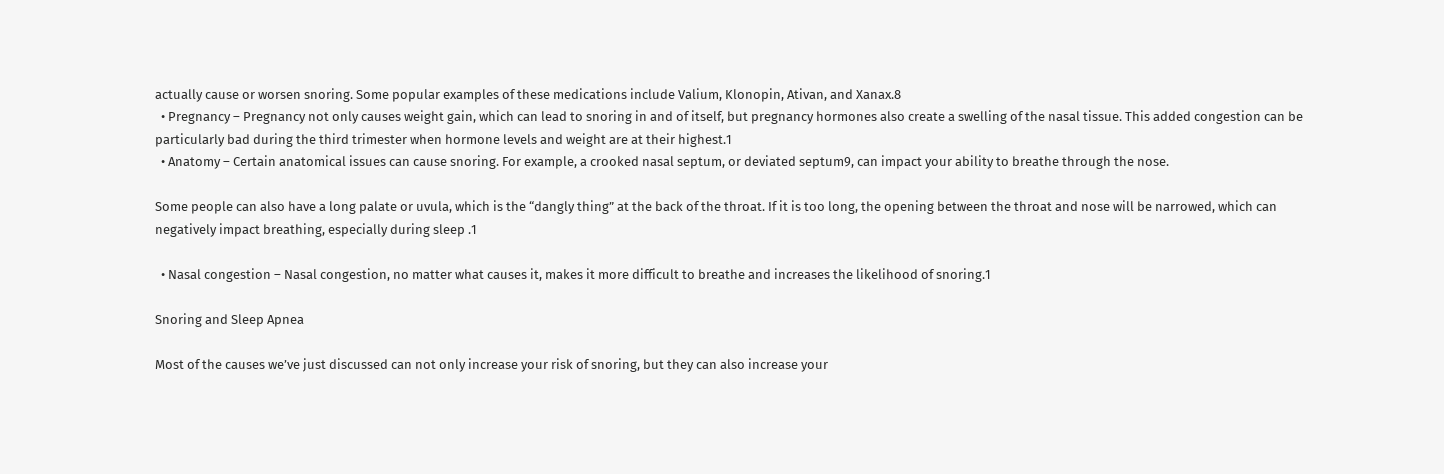actually cause or worsen snoring. Some popular examples of these medications include Valium, Klonopin, Ativan, and Xanax.8
  • Pregnancy – Pregnancy not only causes weight gain, which can lead to snoring in and of itself, but pregnancy hormones also create a swelling of the nasal tissue. This added congestion can be particularly bad during the third trimester when hormone levels and weight are at their highest.1
  • Anatomy – Certain anatomical issues can cause snoring. For example, a crooked nasal septum, or deviated septum9, can impact your ability to breathe through the nose.

Some people can also have a long palate or uvula, which is the “dangly thing” at the back of the throat. If it is too long, the opening between the throat and nose will be narrowed, which can negatively impact breathing, especially during sleep .1

  • Nasal congestion – Nasal congestion, no matter what causes it, makes it more difficult to breathe and increases the likelihood of snoring.1

Snoring and Sleep Apnea

Most of the causes we’ve just discussed can not only increase your risk of snoring, but they can also increase your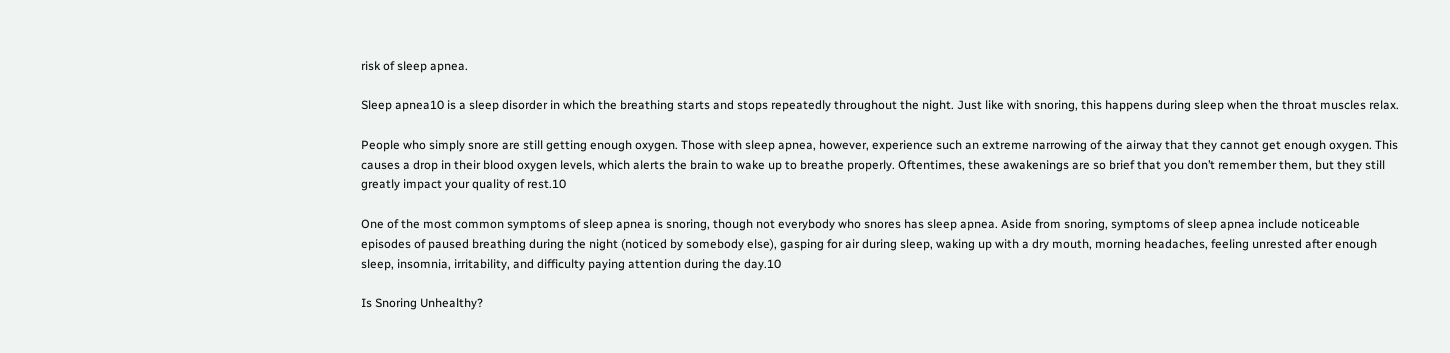risk of sleep apnea.

Sleep apnea10 is a sleep disorder in which the breathing starts and stops repeatedly throughout the night. Just like with snoring, this happens during sleep when the throat muscles relax.

People who simply snore are still getting enough oxygen. Those with sleep apnea, however, experience such an extreme narrowing of the airway that they cannot get enough oxygen. This causes a drop in their blood oxygen levels, which alerts the brain to wake up to breathe properly. Oftentimes, these awakenings are so brief that you don’t remember them, but they still greatly impact your quality of rest.10

One of the most common symptoms of sleep apnea is snoring, though not everybody who snores has sleep apnea. Aside from snoring, symptoms of sleep apnea include noticeable episodes of paused breathing during the night (noticed by somebody else), gasping for air during sleep, waking up with a dry mouth, morning headaches, feeling unrested after enough sleep, insomnia, irritability, and difficulty paying attention during the day.10

Is Snoring Unhealthy?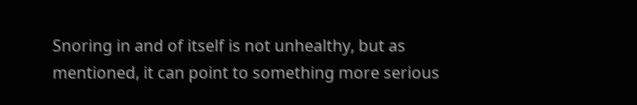Snoring in and of itself is not unhealthy, but as mentioned, it can point to something more serious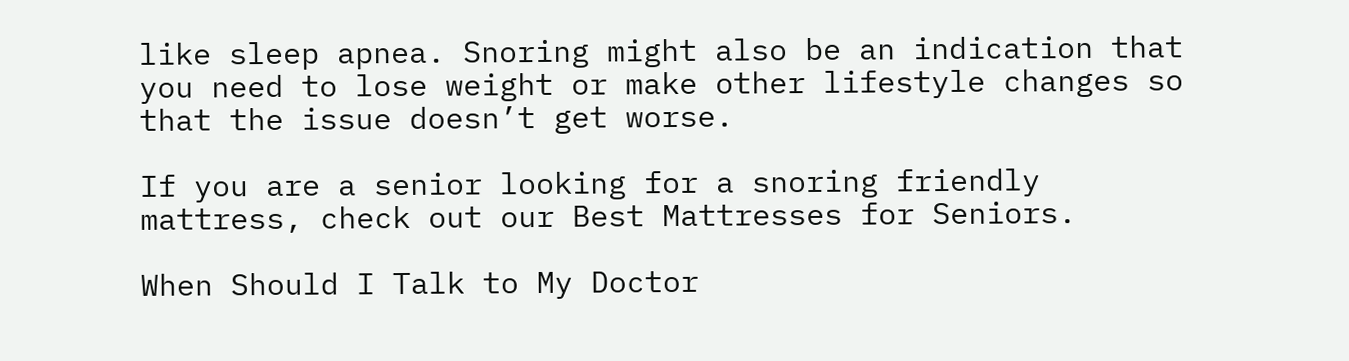like sleep apnea. Snoring might also be an indication that you need to lose weight or make other lifestyle changes so that the issue doesn’t get worse.

If you are a senior looking for a snoring friendly mattress, check out our Best Mattresses for Seniors.

When Should I Talk to My Doctor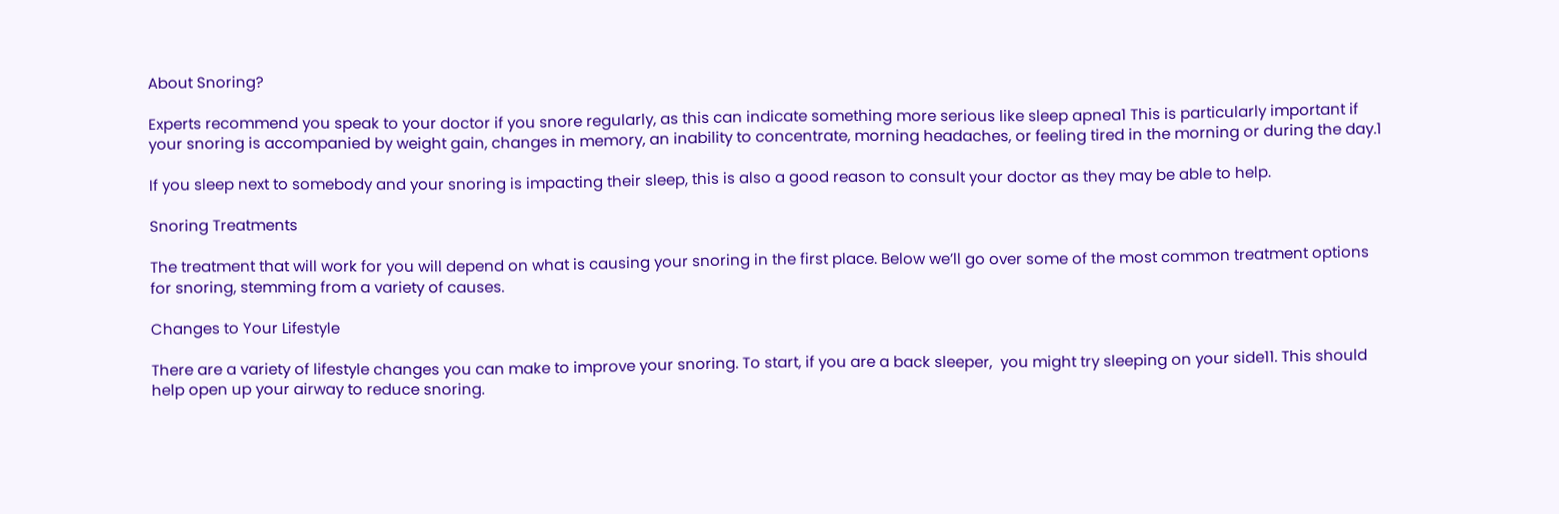About Snoring?

Experts recommend you speak to your doctor if you snore regularly, as this can indicate something more serious like sleep apnea1 This is particularly important if your snoring is accompanied by weight gain, changes in memory, an inability to concentrate, morning headaches, or feeling tired in the morning or during the day.1

If you sleep next to somebody and your snoring is impacting their sleep, this is also a good reason to consult your doctor as they may be able to help.

Snoring Treatments

The treatment that will work for you will depend on what is causing your snoring in the first place. Below we’ll go over some of the most common treatment options for snoring, stemming from a variety of causes.

Changes to Your Lifestyle

There are a variety of lifestyle changes you can make to improve your snoring. To start, if you are a back sleeper,  you might try sleeping on your side11. This should help open up your airway to reduce snoring.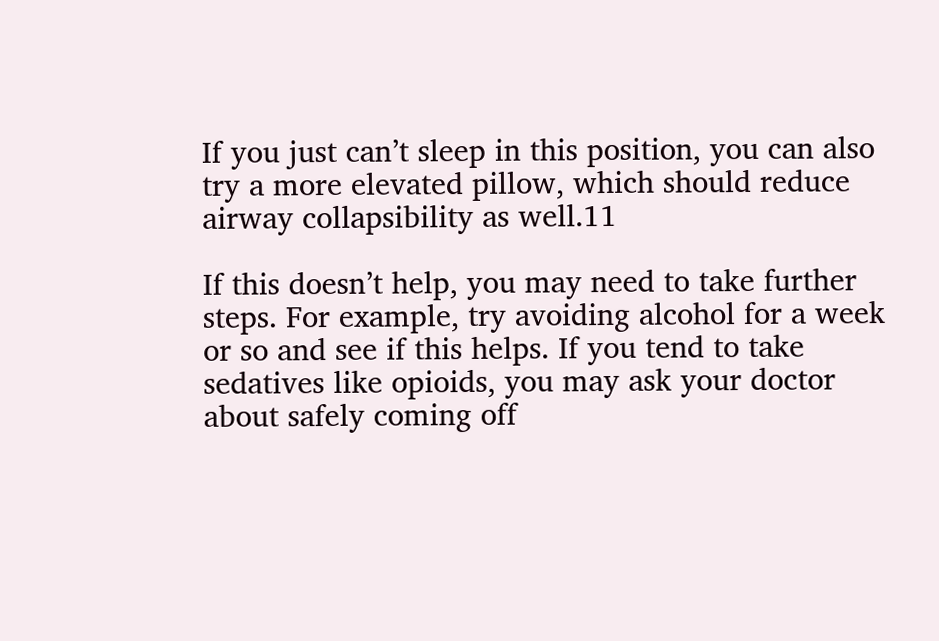If you just can’t sleep in this position, you can also try a more elevated pillow, which should reduce airway collapsibility as well.11

If this doesn’t help, you may need to take further steps. For example, try avoiding alcohol for a week or so and see if this helps. If you tend to take sedatives like opioids, you may ask your doctor about safely coming off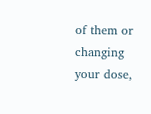of them or changing your dose,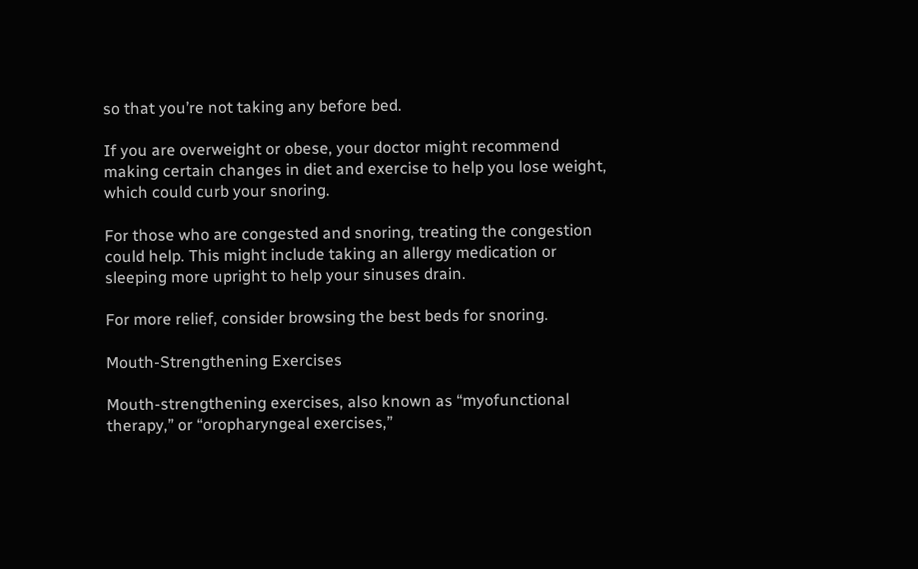so that you’re not taking any before bed.

If you are overweight or obese, your doctor might recommend making certain changes in diet and exercise to help you lose weight, which could curb your snoring.

For those who are congested and snoring, treating the congestion could help. This might include taking an allergy medication or sleeping more upright to help your sinuses drain.

For more relief, consider browsing the best beds for snoring.

Mouth-Strengthening Exercises

Mouth-strengthening exercises, also known as “myofunctional therapy,” or “oropharyngeal exercises,”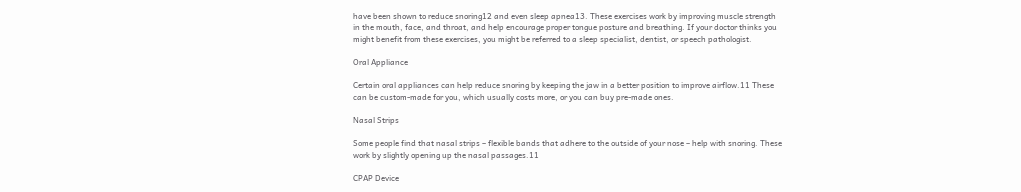have been shown to reduce snoring12 and even sleep apnea13. These exercises work by improving muscle strength in the mouth, face, and throat, and help encourage proper tongue posture and breathing. If your doctor thinks you might benefit from these exercises, you might be referred to a sleep specialist, dentist, or speech pathologist.

Oral Appliance

Certain oral appliances can help reduce snoring by keeping the jaw in a better position to improve airflow.11 These can be custom-made for you, which usually costs more, or you can buy pre-made ones.

Nasal Strips

Some people find that nasal strips – flexible bands that adhere to the outside of your nose – help with snoring. These work by slightly opening up the nasal passages.11

CPAP Device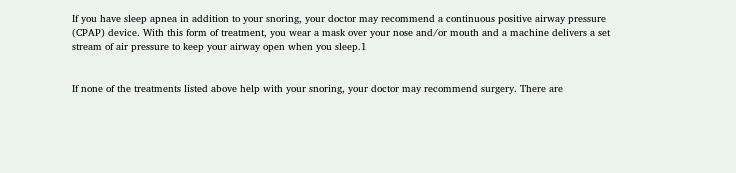If you have sleep apnea in addition to your snoring, your doctor may recommend a continuous positive airway pressure (CPAP) device. With this form of treatment, you wear a mask over your nose and/or mouth and a machine delivers a set stream of air pressure to keep your airway open when you sleep.1


If none of the treatments listed above help with your snoring, your doctor may recommend surgery. There are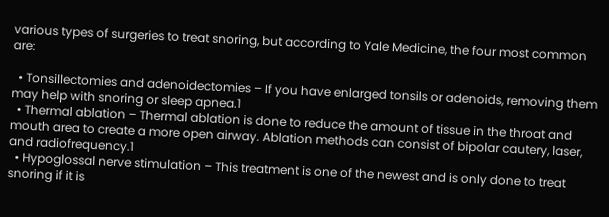various types of surgeries to treat snoring, but according to Yale Medicine, the four most common are:

  • Tonsillectomies and adenoidectomies – If you have enlarged tonsils or adenoids, removing them may help with snoring or sleep apnea.1
  • Thermal ablation – Thermal ablation is done to reduce the amount of tissue in the throat and mouth area to create a more open airway. Ablation methods can consist of bipolar cautery, laser, and radiofrequency.1
  • Hypoglossal nerve stimulation – This treatment is one of the newest and is only done to treat snoring if it is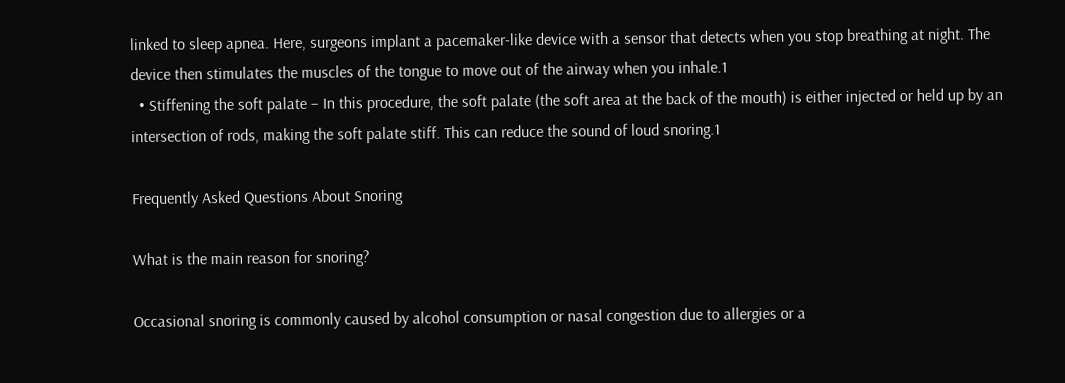linked to sleep apnea. Here, surgeons implant a pacemaker-like device with a sensor that detects when you stop breathing at night. The device then stimulates the muscles of the tongue to move out of the airway when you inhale.1
  • Stiffening the soft palate – In this procedure, the soft palate (the soft area at the back of the mouth) is either injected or held up by an intersection of rods, making the soft palate stiff. This can reduce the sound of loud snoring.1

Frequently Asked Questions About Snoring

What is the main reason for snoring?

Occasional snoring is commonly caused by alcohol consumption or nasal congestion due to allergies or a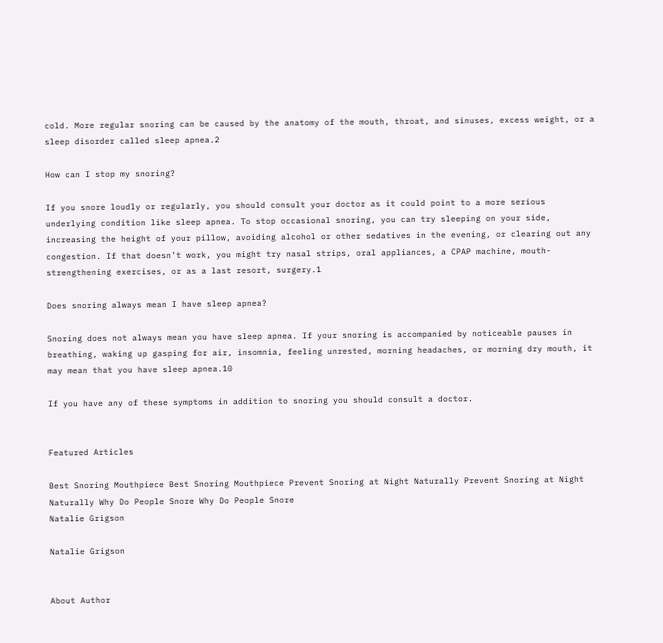cold. More regular snoring can be caused by the anatomy of the mouth, throat, and sinuses, excess weight, or a sleep disorder called sleep apnea.2

How can I stop my snoring?

If you snore loudly or regularly, you should consult your doctor as it could point to a more serious underlying condition like sleep apnea. To stop occasional snoring, you can try sleeping on your side, increasing the height of your pillow, avoiding alcohol or other sedatives in the evening, or clearing out any congestion. If that doesn’t work, you might try nasal strips, oral appliances, a CPAP machine, mouth-strengthening exercises, or as a last resort, surgery.1

Does snoring always mean I have sleep apnea?

Snoring does not always mean you have sleep apnea. If your snoring is accompanied by noticeable pauses in breathing, waking up gasping for air, insomnia, feeling unrested, morning headaches, or morning dry mouth, it may mean that you have sleep apnea.10

If you have any of these symptoms in addition to snoring you should consult a doctor.


Featured Articles

Best Snoring Mouthpiece Best Snoring Mouthpiece Prevent Snoring at Night Naturally Prevent Snoring at Night Naturally Why Do People Snore Why Do People Snore
Natalie Grigson

Natalie Grigson


About Author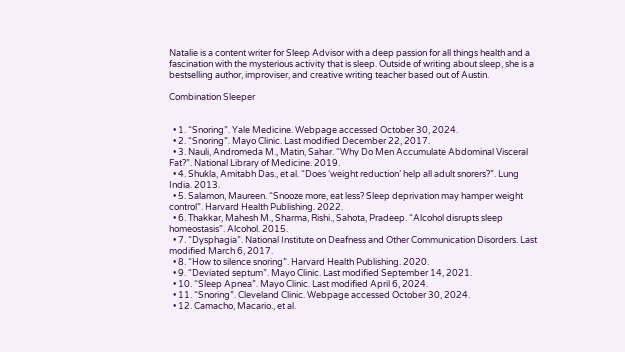Natalie is a content writer for Sleep Advisor with a deep passion for all things health and a fascination with the mysterious activity that is sleep. Outside of writing about sleep, she is a bestselling author, improviser, and creative writing teacher based out of Austin.

Combination Sleeper


  • 1. “Snoring”. Yale Medicine. Webpage accessed October 30, 2024.
  • 2. “Snoring”. Mayo Clinic. Last modified December 22, 2017.
  • 3. Nauli, Andromeda M., Matin, Sahar. “Why Do Men Accumulate Abdominal Visceral Fat?”. National Library of Medicine. 2019.
  • 4. Shukla, Amitabh Das., et al. “Does ‘weight reduction’ help all adult snorers?”. Lung India. 2013.
  • 5. Salamon, Maureen. “Snooze more, eat less? Sleep deprivation may hamper weight control”. Harvard Health Publishing. 2022.
  • 6. Thakkar, Mahesh M., Sharma, Rishi., Sahota, Pradeep. “Alcohol disrupts sleep homeostasis”. Alcohol. 2015.
  • 7. “Dysphagia”. National Institute on Deafness and Other Communication Disorders. Last modified March 6, 2017.
  • 8. “How to silence snoring”. Harvard Health Publishing. 2020.
  • 9. “Deviated septum”. Mayo Clinic. Last modified September 14, 2021.
  • 10. “Sleep Apnea”. Mayo Clinic. Last modified April 6, 2024.
  • 11. “Snoring”. Cleveland Clinic. Webpage accessed October 30, 2024.
  • 12. Camacho, Macario., et al.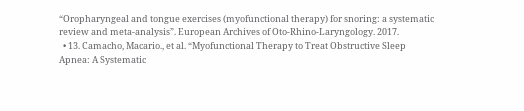“Oropharyngeal and tongue exercises (myofunctional therapy) for snoring: a systematic review and meta-analysis”. European Archives of Oto-Rhino-Laryngology. 2017.
  • 13. Camacho, Macario., et al. “Myofunctional Therapy to Treat Obstructive Sleep Apnea: A Systematic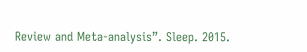Review and Meta-analysis”. Sleep. 2015.